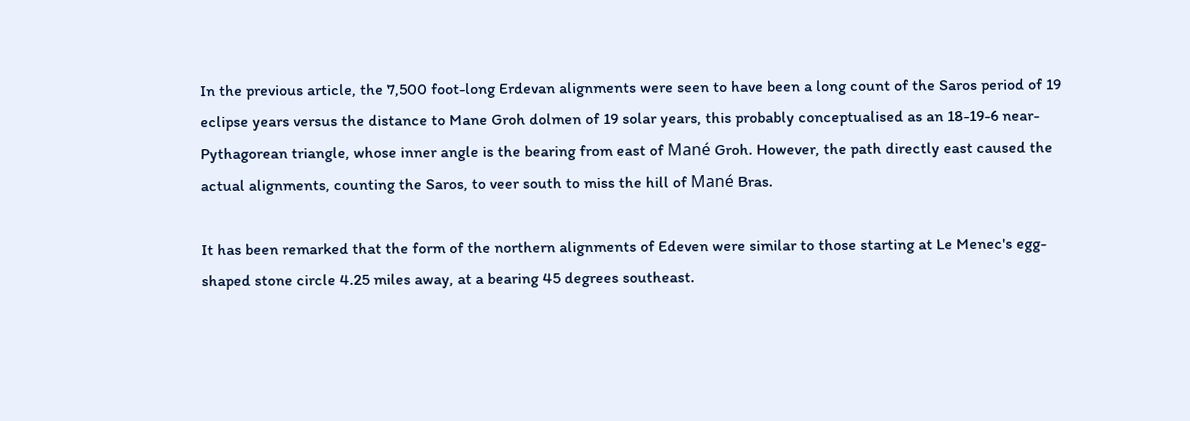In the previous article, the 7,500 foot-long Erdevan alignments were seen to have been a long count of the Saros period of 19 eclipse years versus the distance to Mane Groh dolmen of 19 solar years, this probably conceptualised as an 18-19-6 near-Pythagorean triangle, whose inner angle is the bearing from east of Mané Groh. However, the path directly east caused the actual alignments, counting the Saros, to veer south to miss the hill of Mané Bras.

It has been remarked that the form of the northern alignments of Edeven were similar to those starting at Le Menec's egg-shaped stone circle 4.25 miles away, at a bearing 45 degrees southeast.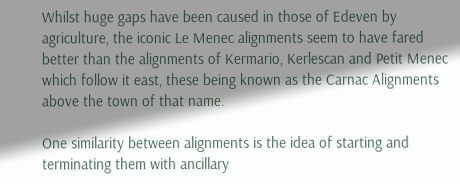Whilst huge gaps have been caused in those of Edeven by agriculture, the iconic Le Menec alignments seem to have fared better than the alignments of Kermario, Kerlescan and Petit Menec which follow it east, these being known as the Carnac Alignments above the town of that name.

One similarity between alignments is the idea of starting and terminating them with ancillary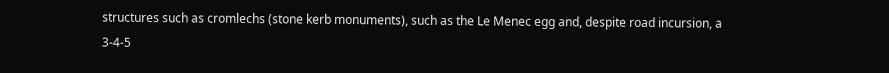structures such as cromlechs (stone kerb monuments), such as the Le Menec egg and, despite road incursion, a 3-4-5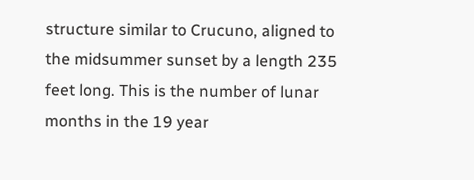structure similar to Crucuno, aligned to the midsummer sunset by a length 235 feet long. This is the number of lunar months in the 19 year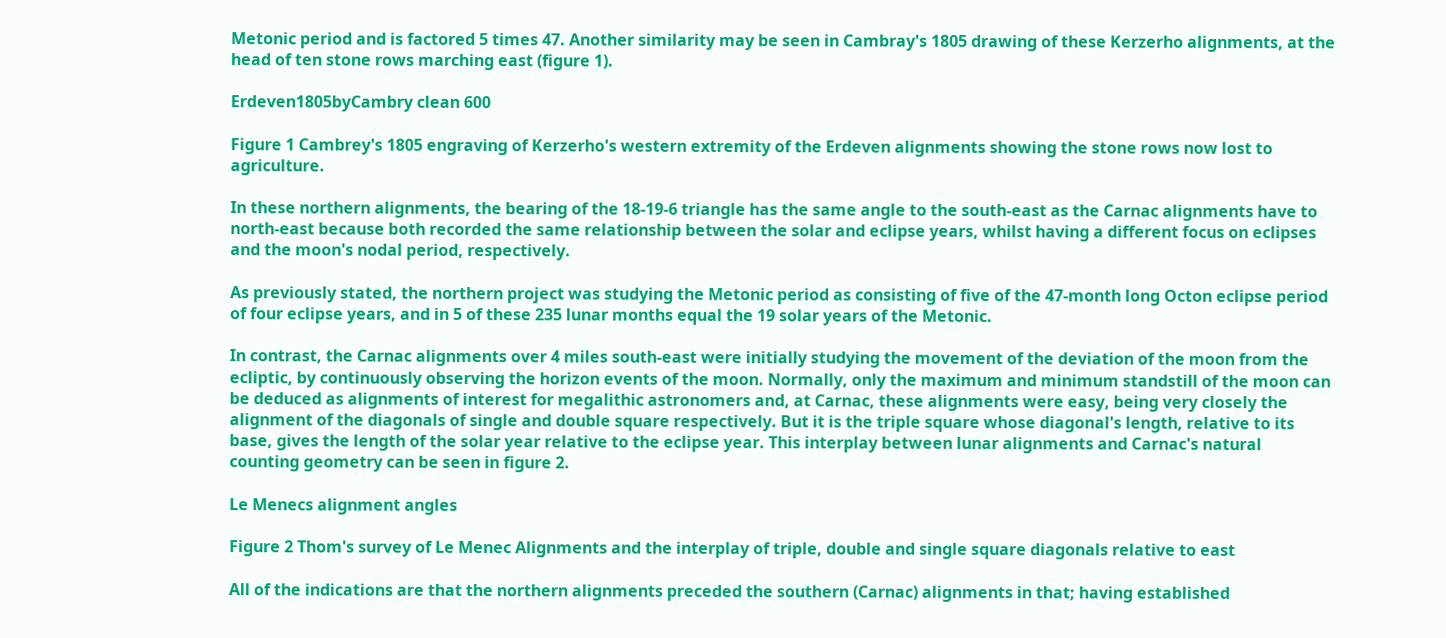Metonic period and is factored 5 times 47. Another similarity may be seen in Cambray's 1805 drawing of these Kerzerho alignments, at the head of ten stone rows marching east (figure 1).

Erdeven1805byCambry clean 600

Figure 1 Cambrey's 1805 engraving of Kerzerho's western extremity of the Erdeven alignments showing the stone rows now lost to agriculture.

In these northern alignments, the bearing of the 18-19-6 triangle has the same angle to the south-east as the Carnac alignments have to north-east because both recorded the same relationship between the solar and eclipse years, whilst having a different focus on eclipses and the moon's nodal period, respectively.

As previously stated, the northern project was studying the Metonic period as consisting of five of the 47-month long Octon eclipse period of four eclipse years, and in 5 of these 235 lunar months equal the 19 solar years of the Metonic.

In contrast, the Carnac alignments over 4 miles south-east were initially studying the movement of the deviation of the moon from the ecliptic, by continuously observing the horizon events of the moon. Normally, only the maximum and minimum standstill of the moon can be deduced as alignments of interest for megalithic astronomers and, at Carnac, these alignments were easy, being very closely the alignment of the diagonals of single and double square respectively. But it is the triple square whose diagonal's length, relative to its base, gives the length of the solar year relative to the eclipse year. This interplay between lunar alignments and Carnac's natural counting geometry can be seen in figure 2.

Le Menecs alignment angles

Figure 2 Thom's survey of Le Menec Alignments and the interplay of triple, double and single square diagonals relative to east

All of the indications are that the northern alignments preceded the southern (Carnac) alignments in that; having established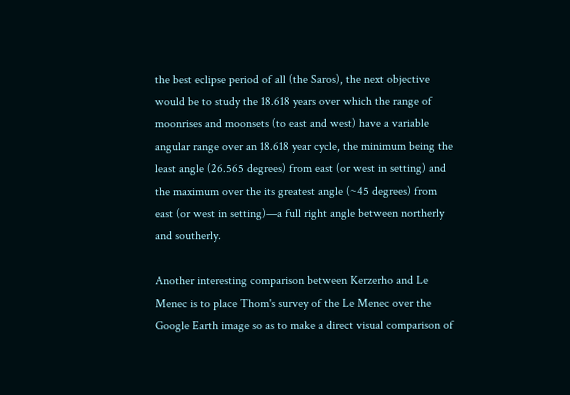the best eclipse period of all (the Saros), the next objective would be to study the 18.618 years over which the range of moonrises and moonsets (to east and west) have a variable angular range over an 18.618 year cycle, the minimum being the least angle (26.565 degrees) from east (or west in setting) and the maximum over the its greatest angle (~45 degrees) from east (or west in setting)—a full right angle between northerly and southerly.

Another interesting comparison between Kerzerho and Le Menec is to place Thom's survey of the Le Menec over the Google Earth image so as to make a direct visual comparison of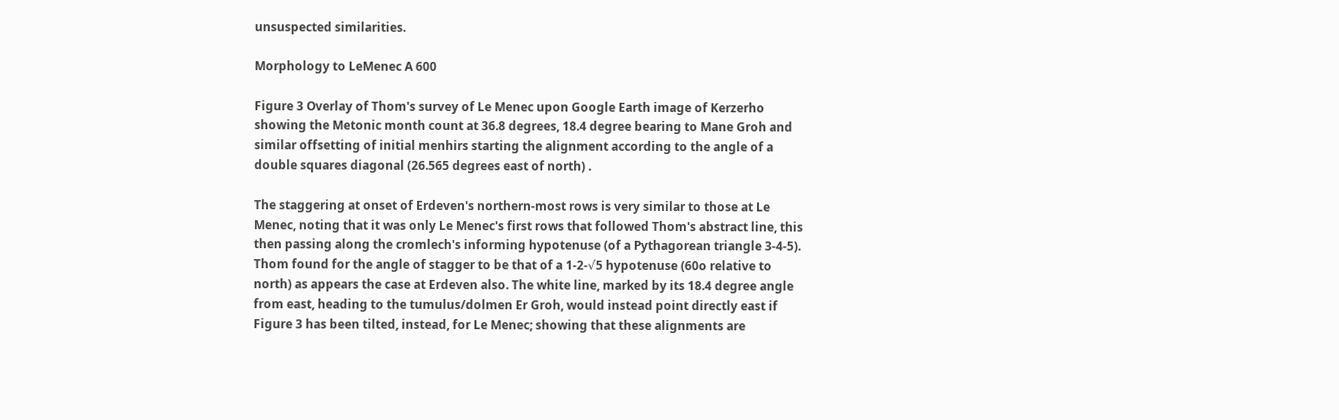unsuspected similarities.

Morphology to LeMenec A 600

Figure 3 Overlay of Thom's survey of Le Menec upon Google Earth image of Kerzerho showing the Metonic month count at 36.8 degrees, 18.4 degree bearing to Mane Groh and similar offsetting of initial menhirs starting the alignment according to the angle of a double squares diagonal (26.565 degrees east of north) .

The staggering at onset of Erdeven's northern-most rows is very similar to those at Le Menec, noting that it was only Le Menec's first rows that followed Thom's abstract line, this then passing along the cromlech's informing hypotenuse (of a Pythagorean triangle 3-4-5). Thom found for the angle of stagger to be that of a 1-2-√5 hypotenuse (60o relative to north) as appears the case at Erdeven also. The white line, marked by its 18.4 degree angle from east, heading to the tumulus/dolmen Er Groh, would instead point directly east if Figure 3 has been tilted, instead, for Le Menec; showing that these alignments are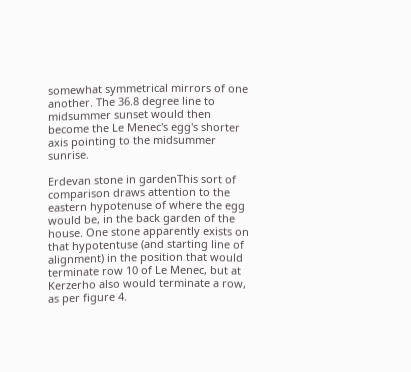somewhat symmetrical mirrors of one another. The 36.8 degree line to midsummer sunset would then become the Le Menec's egg's shorter axis pointing to the midsummer sunrise.

Erdevan stone in gardenThis sort of comparison draws attention to the eastern hypotenuse of where the egg would be, in the back garden of the house. One stone apparently exists on that hypotentuse (and starting line of alignment) in the position that would terminate row 10 of Le Menec, but at Kerzerho also would terminate a row, as per figure 4.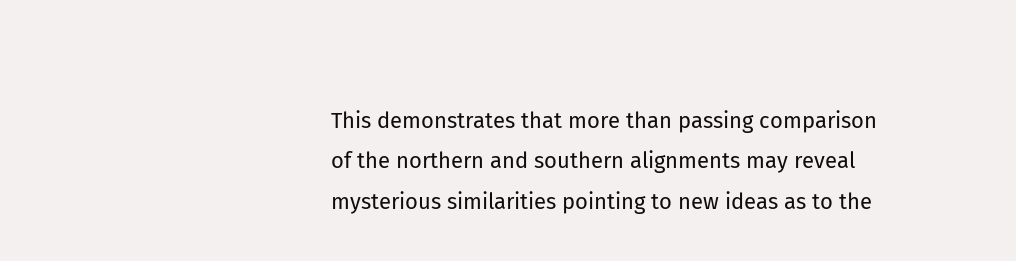This demonstrates that more than passing comparison of the northern and southern alignments may reveal mysterious similarities pointing to new ideas as to the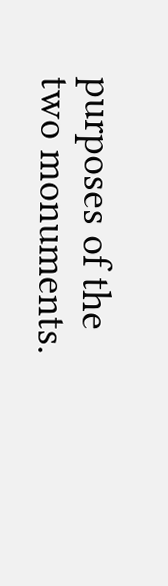purposes of the two monuments.